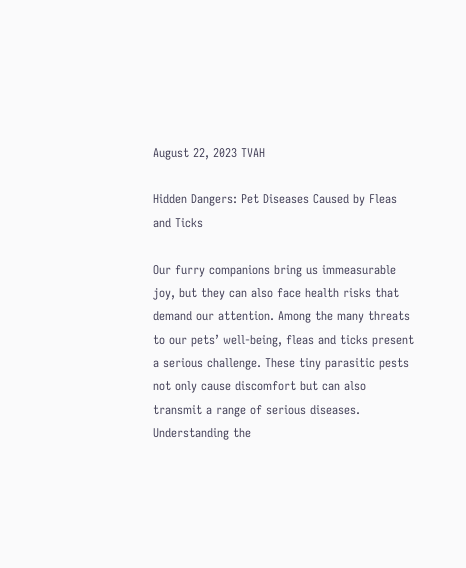August 22, 2023 TVAH

Hidden Dangers: Pet Diseases Caused by Fleas and Ticks

Our furry companions bring us immeasurable joy, but they can also face health risks that demand our attention. Among the many threats to our pets’ well-being, fleas and ticks present a serious challenge. These tiny parasitic pests not only cause discomfort but can also transmit a range of serious diseases. Understanding the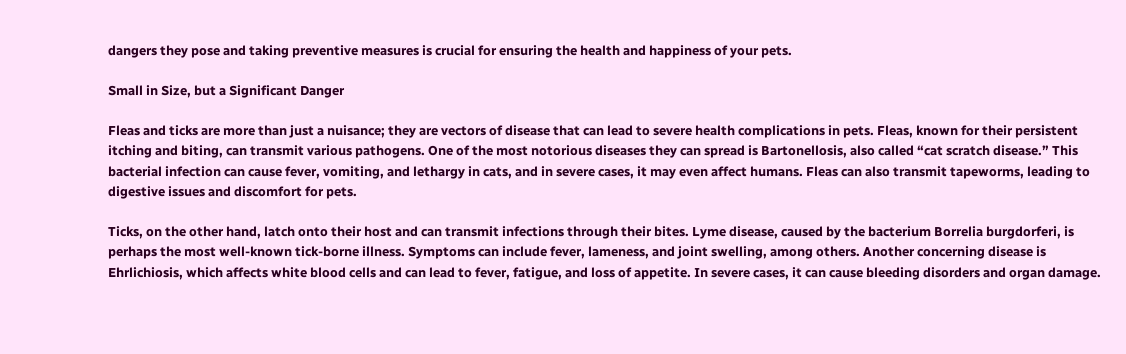dangers they pose and taking preventive measures is crucial for ensuring the health and happiness of your pets.

Small in Size, but a Significant Danger

Fleas and ticks are more than just a nuisance; they are vectors of disease that can lead to severe health complications in pets. Fleas, known for their persistent itching and biting, can transmit various pathogens. One of the most notorious diseases they can spread is Bartonellosis, also called “cat scratch disease.” This bacterial infection can cause fever, vomiting, and lethargy in cats, and in severe cases, it may even affect humans. Fleas can also transmit tapeworms, leading to digestive issues and discomfort for pets.

Ticks, on the other hand, latch onto their host and can transmit infections through their bites. Lyme disease, caused by the bacterium Borrelia burgdorferi, is perhaps the most well-known tick-borne illness. Symptoms can include fever, lameness, and joint swelling, among others. Another concerning disease is Ehrlichiosis, which affects white blood cells and can lead to fever, fatigue, and loss of appetite. In severe cases, it can cause bleeding disorders and organ damage.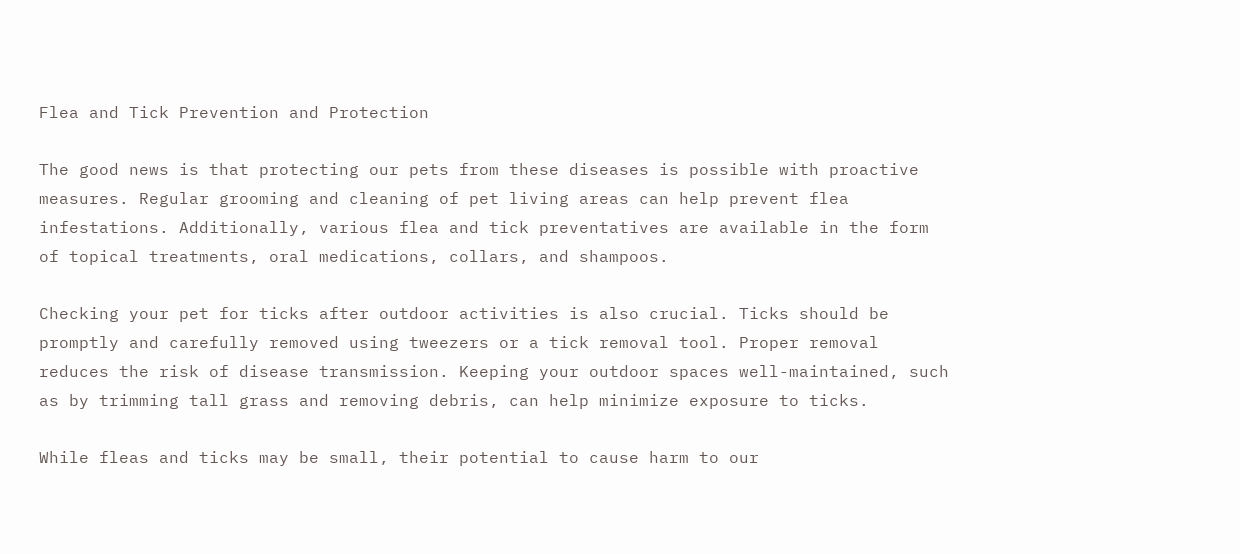Flea and Tick Prevention and Protection

The good news is that protecting our pets from these diseases is possible with proactive measures. Regular grooming and cleaning of pet living areas can help prevent flea infestations. Additionally, various flea and tick preventatives are available in the form of topical treatments, oral medications, collars, and shampoos.

Checking your pet for ticks after outdoor activities is also crucial. Ticks should be promptly and carefully removed using tweezers or a tick removal tool. Proper removal reduces the risk of disease transmission. Keeping your outdoor spaces well-maintained, such as by trimming tall grass and removing debris, can help minimize exposure to ticks.

While fleas and ticks may be small, their potential to cause harm to our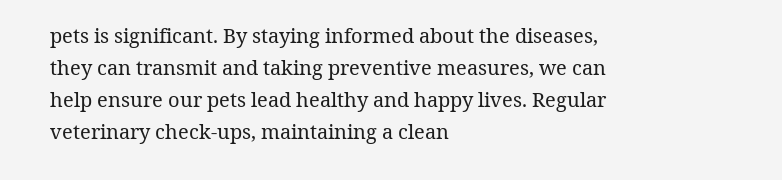pets is significant. By staying informed about the diseases, they can transmit and taking preventive measures, we can help ensure our pets lead healthy and happy lives. Regular veterinary check-ups, maintaining a clean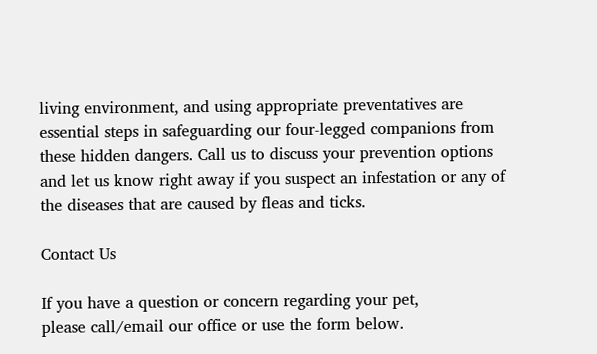living environment, and using appropriate preventatives are essential steps in safeguarding our four-legged companions from these hidden dangers. Call us to discuss your prevention options and let us know right away if you suspect an infestation or any of the diseases that are caused by fleas and ticks.

Contact Us

If you have a question or concern regarding your pet,
please call/email our office or use the form below.